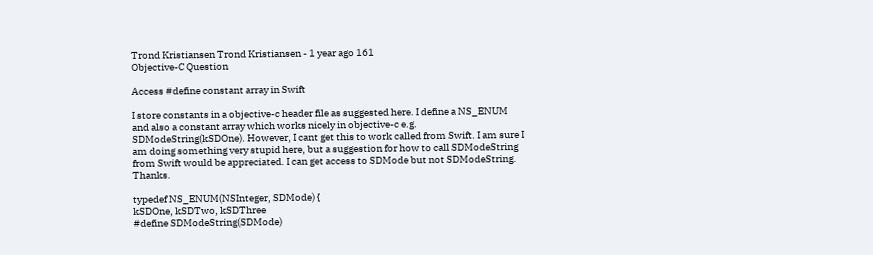Trond Kristiansen Trond Kristiansen - 1 year ago 161
Objective-C Question

Access #define constant array in Swift

I store constants in a objective-c header file as suggested here. I define a NS_ENUM and also a constant array which works nicely in objective-c e.g. SDModeString(kSDOne). However, I cant get this to work called from Swift. I am sure I am doing something very stupid here, but a suggestion for how to call SDModeString from Swift would be appreciated. I can get access to SDMode but not SDModeString. Thanks.

typedef NS_ENUM(NSInteger, SDMode) {
kSDOne, kSDTwo, kSDThree
#define SDModeString(SDMode)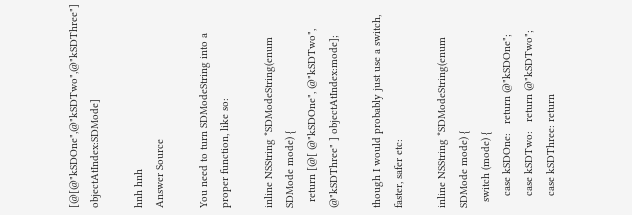[@[@"kSDOne",@"kSDTwo",@"kSDThree"] objectAtIndex:SDMode]

hnh hnh
Answer Source

You need to turn SDModeString into a proper function, like so:

inline NSString *SDModeString(enum SDMode mode) {
  return [@[ @"kSDOne", @"kSDTwo", @"kSDThree" ] objectAtIndex:mode];

though I would probably just use a switch, faster, safer etc:

inline NSString *SDModeString(enum SDMode mode) {
  switch (mode) {
    case kSDOne:   return @"kSDOne";
    case kSDTwo:   return @"kSDTwo";
    case kSDThree: return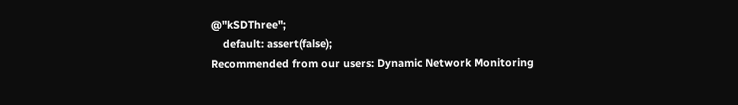@"kSDThree";
    default: assert(false);
Recommended from our users: Dynamic Network Monitoring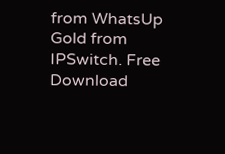from WhatsUp Gold from IPSwitch. Free Download